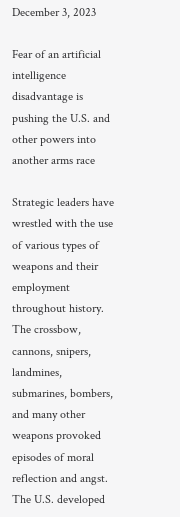December 3, 2023

Fear of an artificial intelligence disadvantage is pushing the U.S. and other powers into another arms race

Strategic leaders have wrestled with the use of various types of weapons and their employment throughout history. The crossbow, cannons, snipers, landmines, submarines, bombers, and many other weapons provoked episodes of moral reflection and angst. The U.S. developed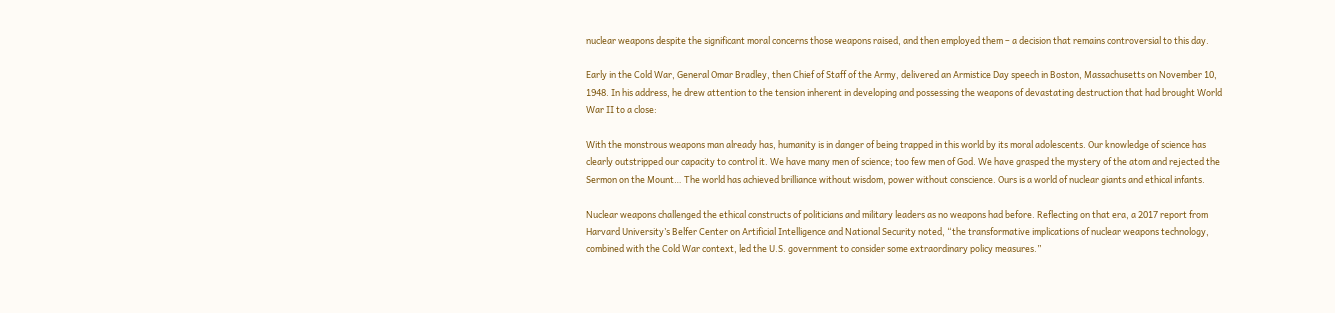nuclear weapons despite the significant moral concerns those weapons raised, and then employed them – a decision that remains controversial to this day.

Early in the Cold War, General Omar Bradley, then Chief of Staff of the Army, delivered an Armistice Day speech in Boston, Massachusetts on November 10, 1948. In his address, he drew attention to the tension inherent in developing and possessing the weapons of devastating destruction that had brought World War II to a close:

With the monstrous weapons man already has, humanity is in danger of being trapped in this world by its moral adolescents. Our knowledge of science has clearly outstripped our capacity to control it. We have many men of science; too few men of God. We have grasped the mystery of the atom and rejected the Sermon on the Mount… The world has achieved brilliance without wisdom, power without conscience. Ours is a world of nuclear giants and ethical infants.

Nuclear weapons challenged the ethical constructs of politicians and military leaders as no weapons had before. Reflecting on that era, a 2017 report from Harvard University’s Belfer Center on Artificial Intelligence and National Security noted, “the transformative implications of nuclear weapons technology, combined with the Cold War context, led the U.S. government to consider some extraordinary policy measures.”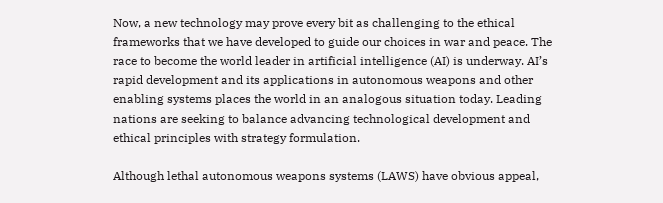Now, a new technology may prove every bit as challenging to the ethical frameworks that we have developed to guide our choices in war and peace. The race to become the world leader in artificial intelligence (AI) is underway. AI’s rapid development and its applications in autonomous weapons and other enabling systems places the world in an analogous situation today. Leading nations are seeking to balance advancing technological development and ethical principles with strategy formulation.

Although lethal autonomous weapons systems (LAWS) have obvious appeal,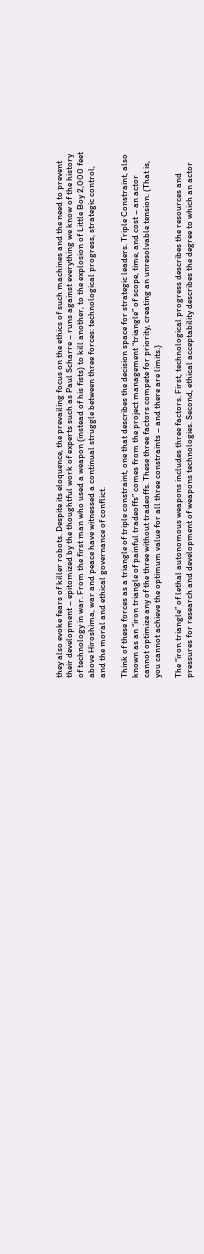they also evoke fears of killer robots. Despite its eloquence, the prevailing focus on the ethics of such machines and the need to prevent their development – epitomized by the thoughtful work of experts such as Paul Scharre – runs against everything we know of the history of technology in war. From the first man who used a weapon (instead of his fists) to kill another, to the explosion of Little Boy 2,000 feet above Hiroshima, war and peace have witnessed a continual struggle between three forces: technological progress, strategic control, and the moral and ethical governance of conflict.

Think of these forces as a triangle of triple constraint, one that describes the decision space for strategic leaders. Triple Constraint, also known as an “iron triangle of painful tradeoffs” comes from the project management “triangle” of scope, time, and cost – an actor cannot optimize any of the three without tradeoffs. These three factors compete for priority, creating an unresolvable tension. (That is, you cannot achieve the optimum value for all three constraints – and there are limits.)

The “iron triangle” of lethal autonomous weapons includes three factors. First, technological progress describes the resources and pressures for research and development of weapons technologies. Second, ethical acceptability describes the degree to which an actor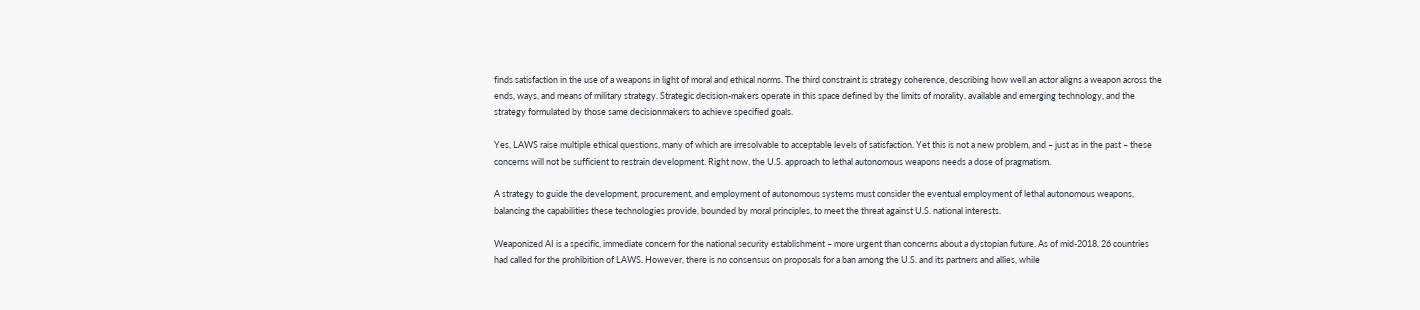finds satisfaction in the use of a weapons in light of moral and ethical norms. The third constraint is strategy coherence, describing how well an actor aligns a weapon across the ends, ways, and means of military strategy. Strategic decision-makers operate in this space defined by the limits of morality, available and emerging technology, and the strategy formulated by those same decisionmakers to achieve specified goals.

Yes, LAWS raise multiple ethical questions, many of which are irresolvable to acceptable levels of satisfaction. Yet this is not a new problem, and – just as in the past – these concerns will not be sufficient to restrain development. Right now, the U.S. approach to lethal autonomous weapons needs a dose of pragmatism.

A strategy to guide the development, procurement, and employment of autonomous systems must consider the eventual employment of lethal autonomous weapons, balancing the capabilities these technologies provide, bounded by moral principles, to meet the threat against U.S. national interests.

Weaponized AI is a specific, immediate concern for the national security establishment – more urgent than concerns about a dystopian future. As of mid-2018, 26 countries had called for the prohibition of LAWS. However, there is no consensus on proposals for a ban among the U.S. and its partners and allies, while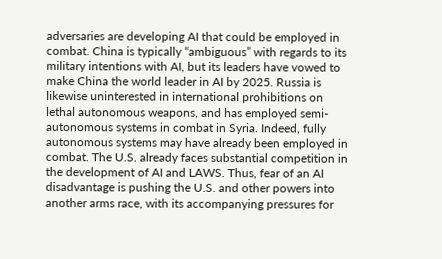adversaries are developing AI that could be employed in combat. China is typically “ambiguous” with regards to its military intentions with AI, but its leaders have vowed to make China the world leader in AI by 2025. Russia is likewise uninterested in international prohibitions on lethal autonomous weapons, and has employed semi-autonomous systems in combat in Syria. Indeed, fully autonomous systems may have already been employed in combat. The U.S. already faces substantial competition in the development of AI and LAWS. Thus, fear of an AI disadvantage is pushing the U.S. and other powers into another arms race, with its accompanying pressures for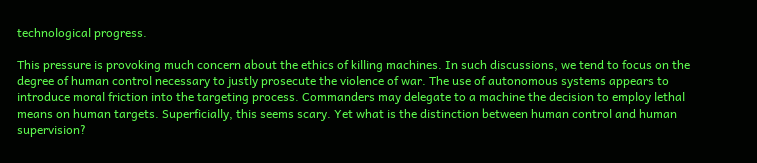technological progress.

This pressure is provoking much concern about the ethics of killing machines. In such discussions, we tend to focus on the degree of human control necessary to justly prosecute the violence of war. The use of autonomous systems appears to introduce moral friction into the targeting process. Commanders may delegate to a machine the decision to employ lethal means on human targets. Superficially, this seems scary. Yet what is the distinction between human control and human supervision?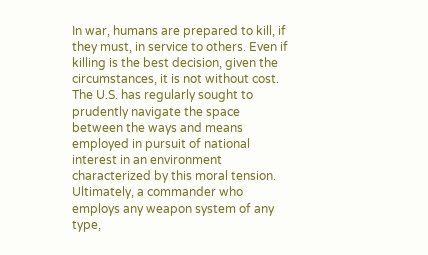In war, humans are prepared to kill, if they must, in service to others. Even if killing is the best decision, given the circumstances, it is not without cost. The U.S. has regularly sought to prudently navigate the space between the ways and means employed in pursuit of national interest in an environment characterized by this moral tension. Ultimately, a commander who employs any weapon system of any type,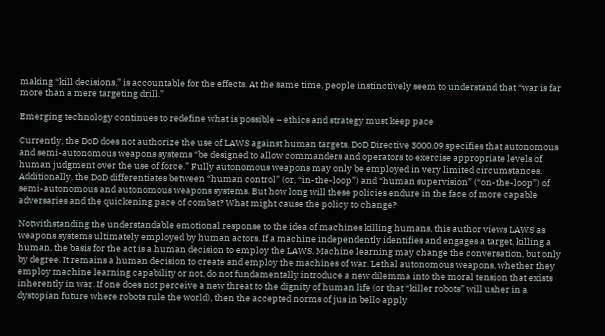making “kill decisions,” is accountable for the effects. At the same time, people instinctively seem to understand that “war is far more than a mere targeting drill.”

Emerging technology continues to redefine what is possible – ethics and strategy must keep pace

Currently, the DoD does not authorize the use of LAWS against human targets. DoD Directive 3000.09 specifies that autonomous and semi-autonomous weapons systems “be designed to allow commanders and operators to exercise appropriate levels of human judgment over the use of force.” Fully autonomous weapons may only be employed in very limited circumstances. Additionally, the DoD differentiates between “human control” (or, “in-the-loop”) and “human supervision” (“on-the-loop”) of semi-autonomous and autonomous weapons systems. But how long will these policies endure in the face of more capable adversaries and the quickening pace of combat? What might cause the policy to change?

Notwithstanding the understandable emotional response to the idea of machines killing humans, this author views LAWS as weapons systems ultimately employed by human actors. If a machine independently identifies and engages a target, killing a human, the basis for the act is a human decision to employ the LAWS. Machine learning may change the conversation, but only by degree. It remains a human decision to create and employ the machines of war. Lethal autonomous weapons, whether they employ machine learning capability or not, do not fundamentally introduce a new dilemma into the moral tension that exists inherently in war. If one does not perceive a new threat to the dignity of human life (or that “killer robots” will usher in a dystopian future where robots rule the world), then the accepted norms of jus in bello apply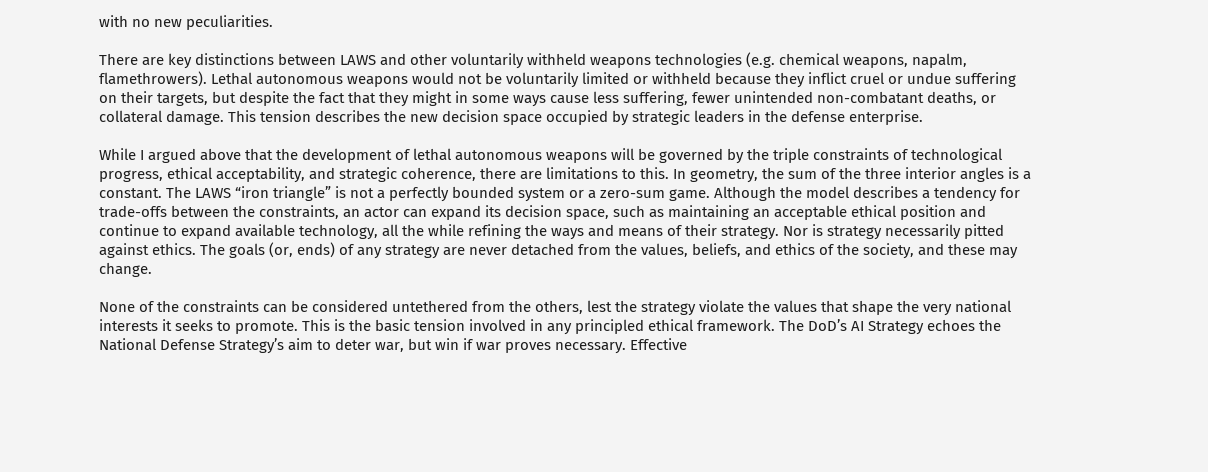with no new peculiarities.

There are key distinctions between LAWS and other voluntarily withheld weapons technologies (e.g. chemical weapons, napalm, flamethrowers). Lethal autonomous weapons would not be voluntarily limited or withheld because they inflict cruel or undue suffering on their targets, but despite the fact that they might in some ways cause less suffering, fewer unintended non-combatant deaths, or collateral damage. This tension describes the new decision space occupied by strategic leaders in the defense enterprise.

While I argued above that the development of lethal autonomous weapons will be governed by the triple constraints of technological progress, ethical acceptability, and strategic coherence, there are limitations to this. In geometry, the sum of the three interior angles is a constant. The LAWS “iron triangle” is not a perfectly bounded system or a zero-sum game. Although the model describes a tendency for trade-offs between the constraints, an actor can expand its decision space, such as maintaining an acceptable ethical position and continue to expand available technology, all the while refining the ways and means of their strategy. Nor is strategy necessarily pitted against ethics. The goals (or, ends) of any strategy are never detached from the values, beliefs, and ethics of the society, and these may change.

None of the constraints can be considered untethered from the others, lest the strategy violate the values that shape the very national interests it seeks to promote. This is the basic tension involved in any principled ethical framework. The DoD’s AI Strategy echoes the National Defense Strategy’s aim to deter war, but win if war proves necessary. Effective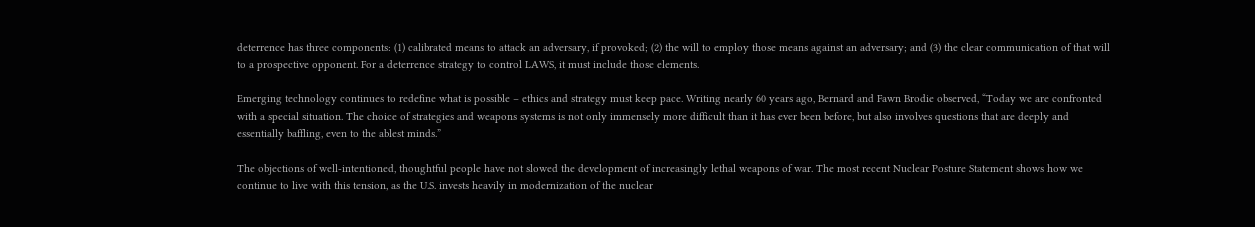deterrence has three components: (1) calibrated means to attack an adversary, if provoked; (2) the will to employ those means against an adversary; and (3) the clear communication of that will to a prospective opponent. For a deterrence strategy to control LAWS, it must include those elements.

Emerging technology continues to redefine what is possible – ethics and strategy must keep pace. Writing nearly 60 years ago, Bernard and Fawn Brodie observed, “Today we are confronted with a special situation. The choice of strategies and weapons systems is not only immensely more difficult than it has ever been before, but also involves questions that are deeply and essentially baffling, even to the ablest minds.”

The objections of well-intentioned, thoughtful people have not slowed the development of increasingly lethal weapons of war. The most recent Nuclear Posture Statement shows how we continue to live with this tension, as the U.S. invests heavily in modernization of the nuclear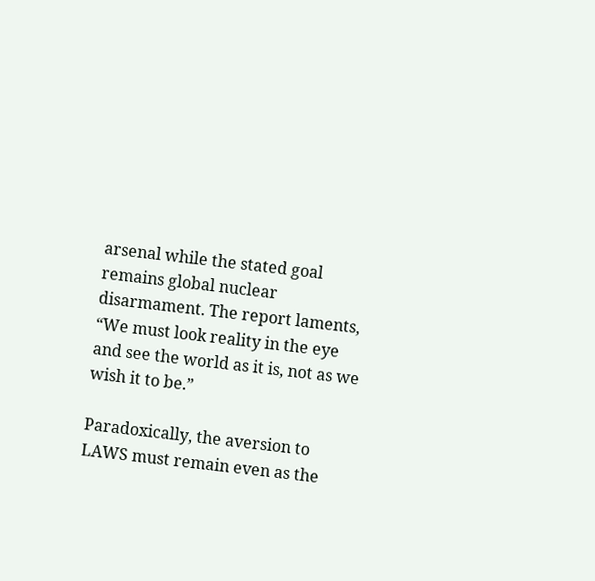arsenal while the stated goal remains global nuclear disarmament. The report laments, “We must look reality in the eye and see the world as it is, not as we wish it to be.”

Paradoxically, the aversion to LAWS must remain even as the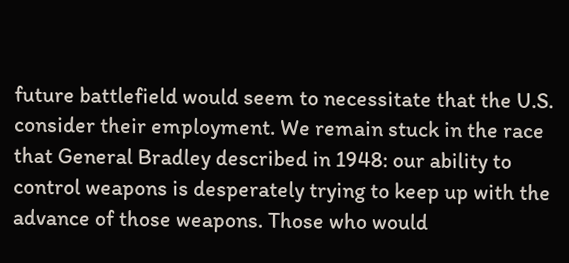future battlefield would seem to necessitate that the U.S. consider their employment. We remain stuck in the race that General Bradley described in 1948: our ability to control weapons is desperately trying to keep up with the advance of those weapons. Those who would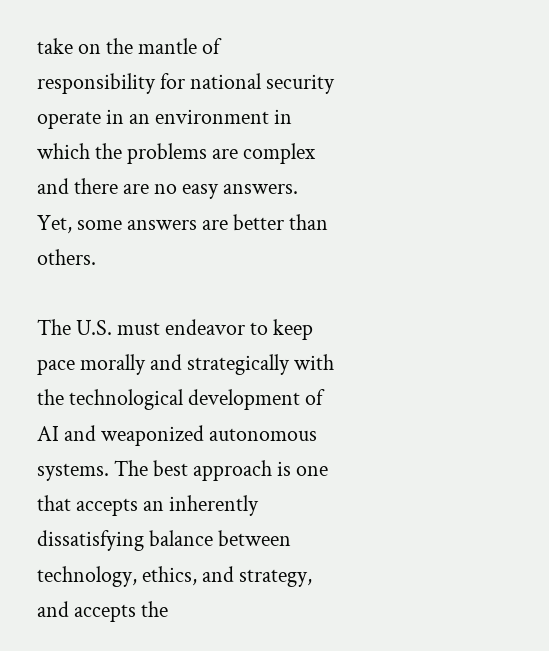take on the mantle of responsibility for national security operate in an environment in which the problems are complex and there are no easy answers. Yet, some answers are better than others.

The U.S. must endeavor to keep pace morally and strategically with the technological development of AI and weaponized autonomous systems. The best approach is one that accepts an inherently dissatisfying balance between technology, ethics, and strategy, and accepts the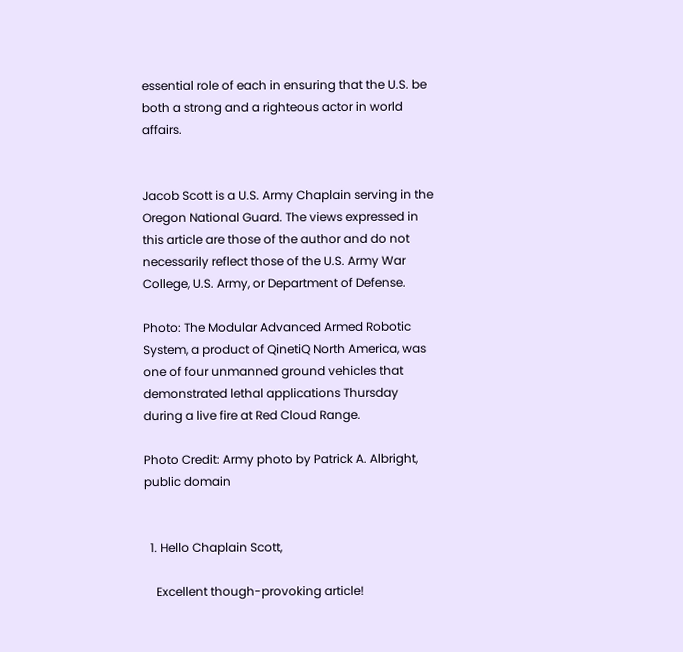essential role of each in ensuring that the U.S. be both a strong and a righteous actor in world affairs.


Jacob Scott is a U.S. Army Chaplain serving in the Oregon National Guard. The views expressed in this article are those of the author and do not necessarily reflect those of the U.S. Army War College, U.S. Army, or Department of Defense.

Photo: The Modular Advanced Armed Robotic System, a product of QinetiQ North America, was one of four unmanned ground vehicles that demonstrated lethal applications Thursday during a live fire at Red Cloud Range.

Photo Credit: Army photo by Patrick A. Albright, public domain


  1. Hello Chaplain Scott,

    Excellent though-provoking article!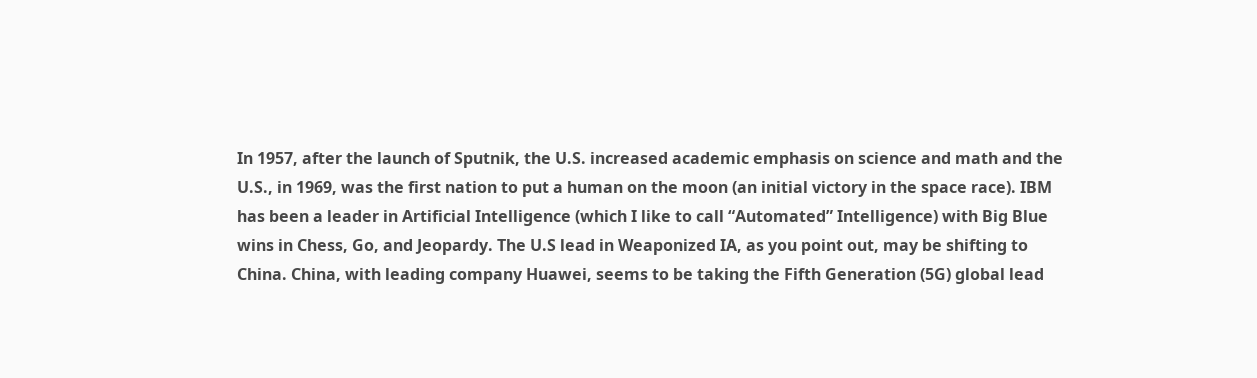In 1957, after the launch of Sputnik, the U.S. increased academic emphasis on science and math and the U.S., in 1969, was the first nation to put a human on the moon (an initial victory in the space race). IBM has been a leader in Artificial Intelligence (which I like to call “Automated” Intelligence) with Big Blue wins in Chess, Go, and Jeopardy. The U.S lead in Weaponized IA, as you point out, may be shifting to China. China, with leading company Huawei, seems to be taking the Fifth Generation (5G) global lead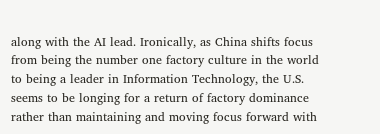along with the AI lead. Ironically, as China shifts focus from being the number one factory culture in the world to being a leader in Information Technology, the U.S. seems to be longing for a return of factory dominance rather than maintaining and moving focus forward with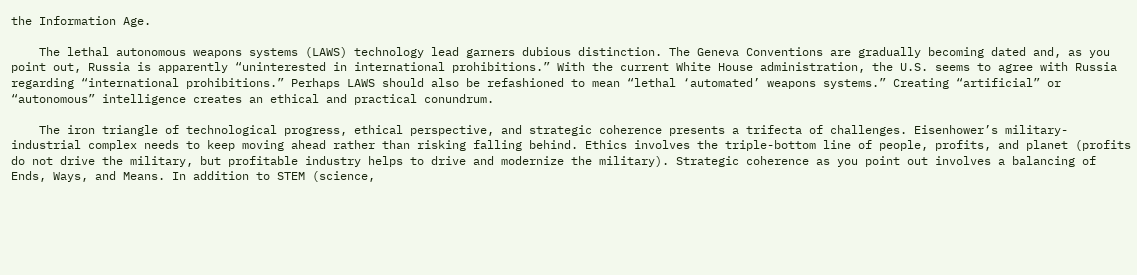the Information Age.

    The lethal autonomous weapons systems (LAWS) technology lead garners dubious distinction. The Geneva Conventions are gradually becoming dated and, as you point out, Russia is apparently “uninterested in international prohibitions.” With the current White House administration, the U.S. seems to agree with Russia regarding “international prohibitions.” Perhaps LAWS should also be refashioned to mean “lethal ‘automated’ weapons systems.” Creating “artificial” or “autonomous” intelligence creates an ethical and practical conundrum.

    The iron triangle of technological progress, ethical perspective, and strategic coherence presents a trifecta of challenges. Eisenhower’s military-industrial complex needs to keep moving ahead rather than risking falling behind. Ethics involves the triple-bottom line of people, profits, and planet (profits do not drive the military, but profitable industry helps to drive and modernize the military). Strategic coherence as you point out involves a balancing of Ends, Ways, and Means. In addition to STEM (science,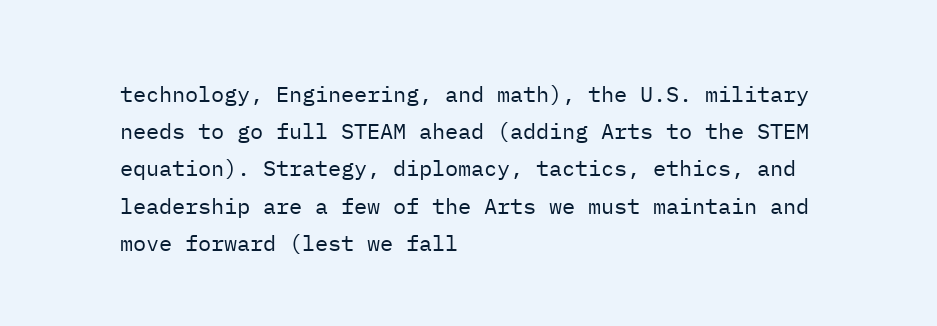technology, Engineering, and math), the U.S. military needs to go full STEAM ahead (adding Arts to the STEM equation). Strategy, diplomacy, tactics, ethics, and leadership are a few of the Arts we must maintain and move forward (lest we fall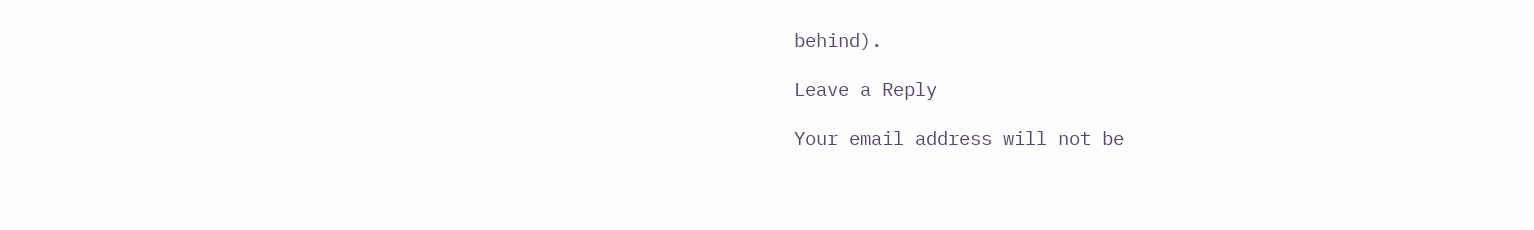behind).

Leave a Reply

Your email address will not be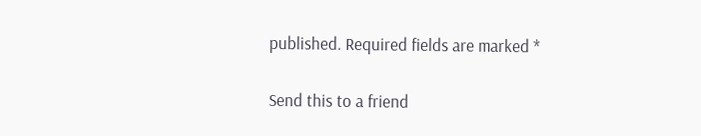published. Required fields are marked *

Send this to a friend